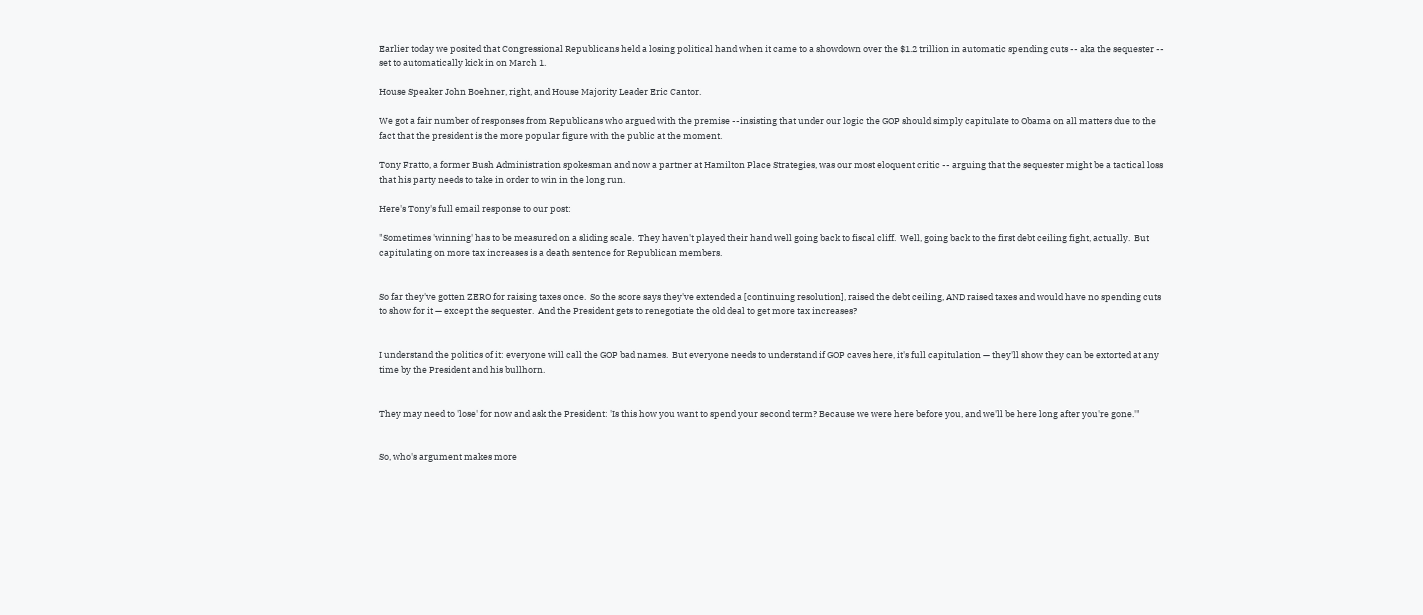Earlier today we posited that Congressional Republicans held a losing political hand when it came to a showdown over the $1.2 trillion in automatic spending cuts -- aka the sequester -- set to automatically kick in on March 1.

House Speaker John Boehner, right, and House Majority Leader Eric Cantor.

We got a fair number of responses from Republicans who argued with the premise --insisting that under our logic the GOP should simply capitulate to Obama on all matters due to the fact that the president is the more popular figure with the public at the moment.

Tony Fratto, a former Bush Administration spokesman and now a partner at Hamilton Place Strategies, was our most eloquent critic -- arguing that the sequester might be a tactical loss that his party needs to take in order to win in the long run.

Here's Tony's full email response to our post:

"Sometimes 'winning' has to be measured on a sliding scale.  They haven't played their hand well going back to fiscal cliff.  Well, going back to the first debt ceiling fight, actually.  But capitulating on more tax increases is a death sentence for Republican members.


So far they've gotten ZERO for raising taxes once.  So the score says they've extended a [continuing resolution], raised the debt ceiling, AND raised taxes and would have no spending cuts to show for it — except the sequester.  And the President gets to renegotiate the old deal to get more tax increases?


I understand the politics of it: everyone will call the GOP bad names.  But everyone needs to understand if GOP caves here, it's full capitulation — they'll show they can be extorted at any time by the President and his bullhorn.


They may need to 'lose' for now and ask the President: 'Is this how you want to spend your second term? Because we were here before you, and we'll be here long after you're gone.'"


So, who's argument makes more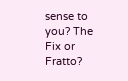sense to you? The Fix or Fratto?